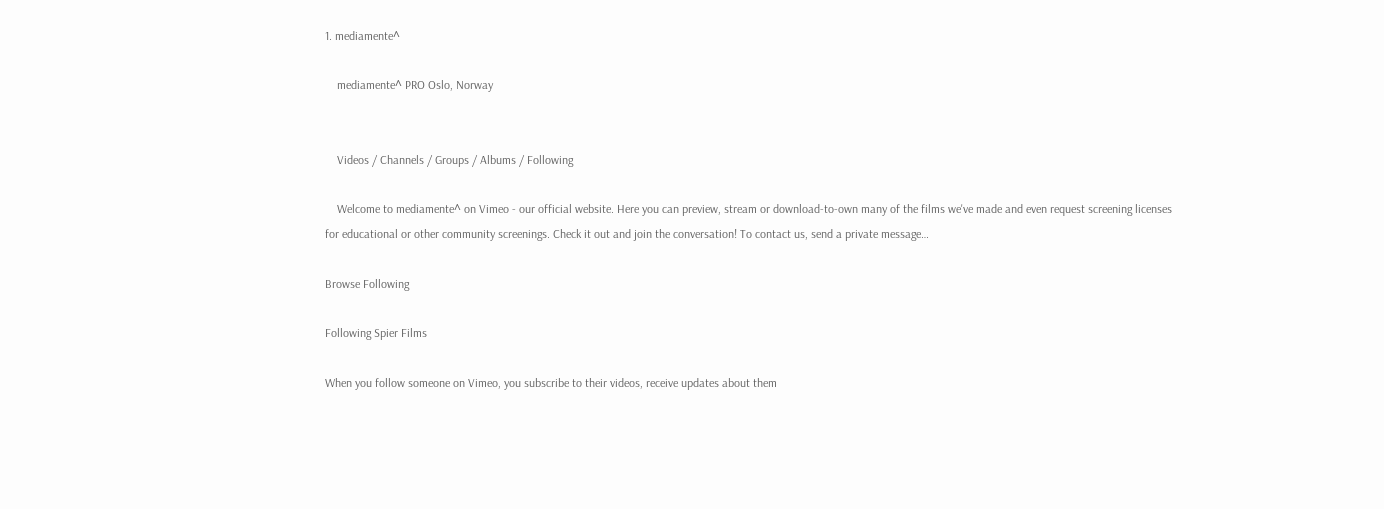1. mediamente^

    mediamente^ PRO Oslo, Norway


    Videos / Channels / Groups / Albums / Following

    Welcome to mediamente^ on Vimeo - our official website. Here you can preview, stream or download-to-own many of the films we've made and even request screening licenses for educational or other community screenings. Check it out and join the conversation! To contact us, send a private message…

Browse Following

Following Spier Films

When you follow someone on Vimeo, you subscribe to their videos, receive updates about them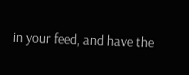in your feed, and have the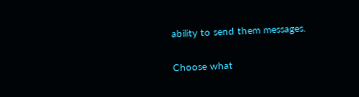ability to send them messages.

Choose what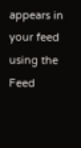appears in your feed using the Feed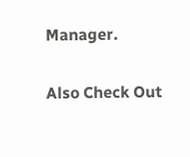Manager.

Also Check Out